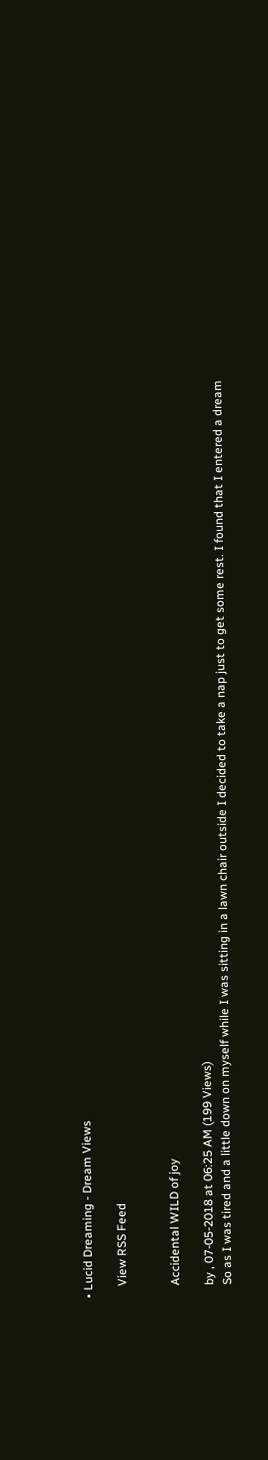• Lucid Dreaming - Dream Views

    View RSS Feed


    Accidental WILD of joy

    by , 07-05-2018 at 06:25 AM (199 Views)
    So as I was tired and a little down on myself while I was sitting in a lawn chair outside I decided to take a nap just to get some rest. I found that I entered a dream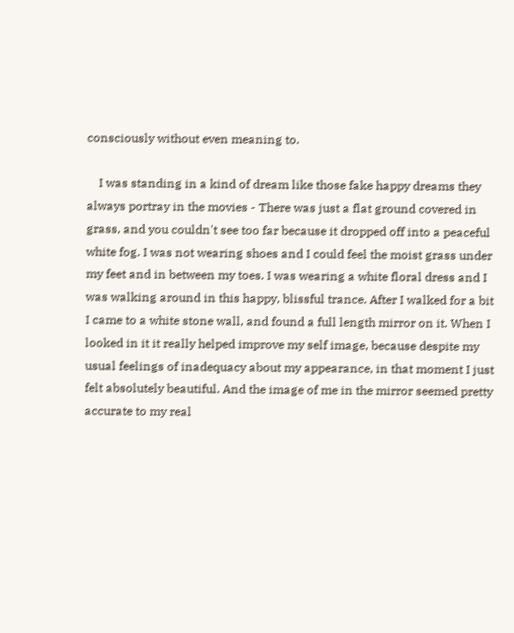consciously without even meaning to.

    I was standing in a kind of dream like those fake happy dreams they always portray in the movies - There was just a flat ground covered in grass, and you couldn't see too far because it dropped off into a peaceful white fog. I was not wearing shoes and I could feel the moist grass under my feet and in between my toes. I was wearing a white floral dress and I was walking around in this happy, blissful trance. After I walked for a bit I came to a white stone wall, and found a full length mirror on it. When I looked in it it really helped improve my self image, because despite my usual feelings of inadequacy about my appearance, in that moment I just felt absolutely beautiful. And the image of me in the mirror seemed pretty accurate to my real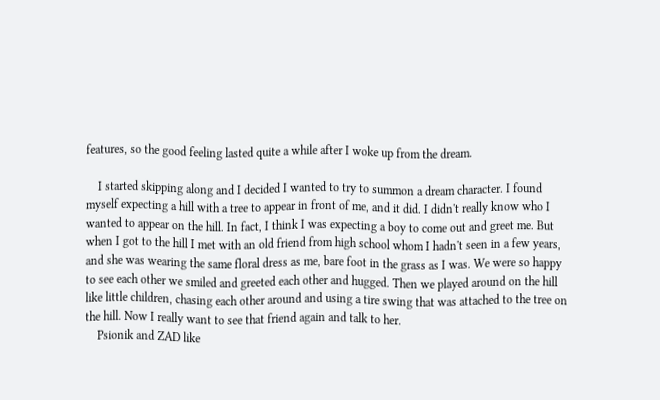features, so the good feeling lasted quite a while after I woke up from the dream.

    I started skipping along and I decided I wanted to try to summon a dream character. I found myself expecting a hill with a tree to appear in front of me, and it did. I didn't really know who I wanted to appear on the hill. In fact, I think I was expecting a boy to come out and greet me. But when I got to the hill I met with an old friend from high school whom I hadn't seen in a few years, and she was wearing the same floral dress as me, bare foot in the grass as I was. We were so happy to see each other we smiled and greeted each other and hugged. Then we played around on the hill like little children, chasing each other around and using a tire swing that was attached to the tree on the hill. Now I really want to see that friend again and talk to her.
    Psionik and ZAD like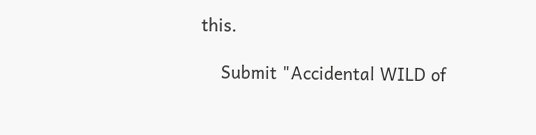this.

    Submit "Accidental WILD of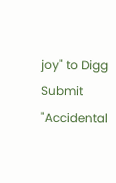joy" to Digg Submit "Accidental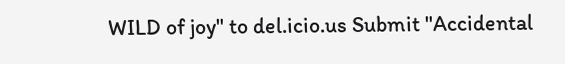WILD of joy" to del.icio.us Submit "Accidental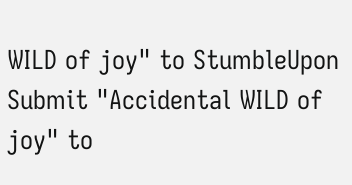WILD of joy" to StumbleUpon Submit "Accidental WILD of joy" to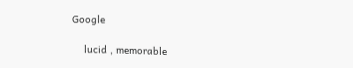Google

    lucid , memorable